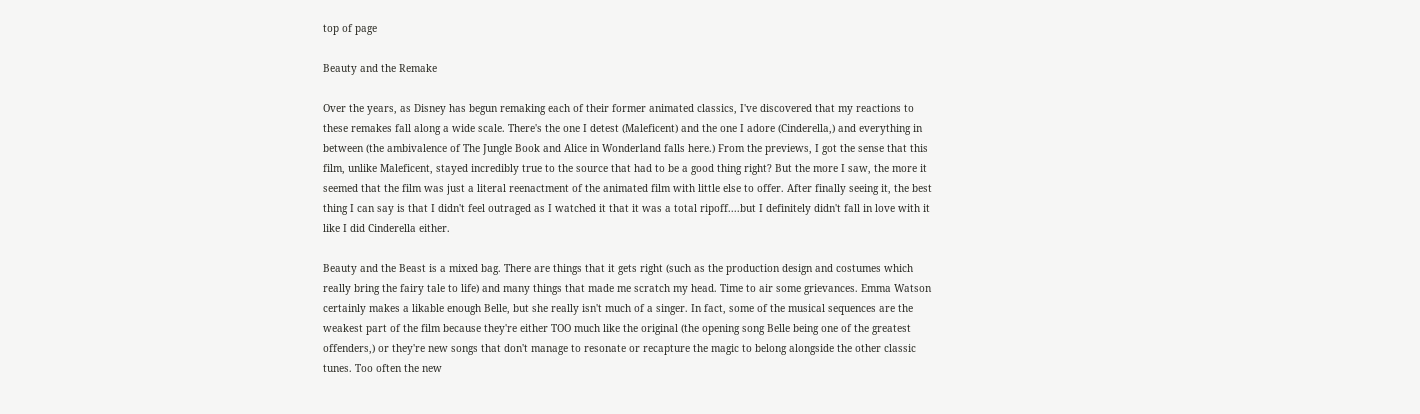top of page

Beauty and the Remake

Over the years, as Disney has begun remaking each of their former animated classics, I've discovered that my reactions to these remakes fall along a wide scale. There's the one I detest (Maleficent) and the one I adore (Cinderella,) and everything in between (the ambivalence of The Jungle Book and Alice in Wonderland falls here.) From the previews, I got the sense that this film, unlike Maleficent, stayed incredibly true to the source that had to be a good thing right? But the more I saw, the more it seemed that the film was just a literal reenactment of the animated film with little else to offer. After finally seeing it, the best thing I can say is that I didn't feel outraged as I watched it that it was a total ripoff....but I definitely didn't fall in love with it like I did Cinderella either.

Beauty and the Beast is a mixed bag. There are things that it gets right (such as the production design and costumes which really bring the fairy tale to life) and many things that made me scratch my head. Time to air some grievances. Emma Watson certainly makes a likable enough Belle, but she really isn't much of a singer. In fact, some of the musical sequences are the weakest part of the film because they're either TOO much like the original (the opening song Belle being one of the greatest offenders,) or they're new songs that don't manage to resonate or recapture the magic to belong alongside the other classic tunes. Too often the new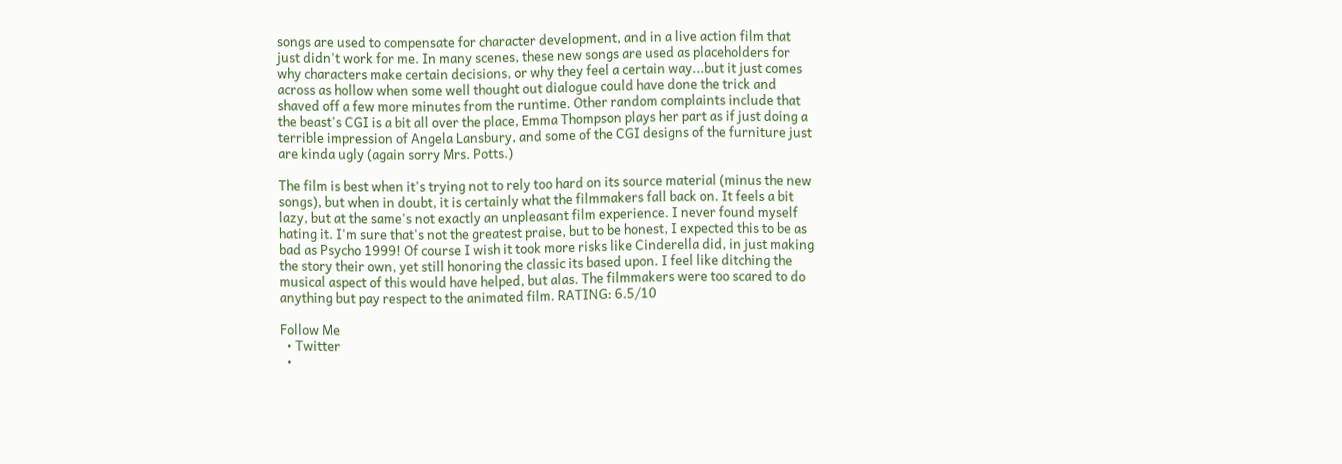songs are used to compensate for character development, and in a live action film that just didn't work for me. In many scenes, these new songs are used as placeholders for why characters make certain decisions, or why they feel a certain way...but it just comes across as hollow when some well thought out dialogue could have done the trick and shaved off a few more minutes from the runtime. Other random complaints include that the beast's CGI is a bit all over the place, Emma Thompson plays her part as if just doing a terrible impression of Angela Lansbury, and some of the CGI designs of the furniture just are kinda ugly (again sorry Mrs. Potts.)

The film is best when it's trying not to rely too hard on its source material (minus the new songs), but when in doubt, it is certainly what the filmmakers fall back on. It feels a bit lazy, but at the same's not exactly an unpleasant film experience. I never found myself hating it. I'm sure that's not the greatest praise, but to be honest, I expected this to be as bad as Psycho 1999! Of course I wish it took more risks like Cinderella did, in just making the story their own, yet still honoring the classic its based upon. I feel like ditching the musical aspect of this would have helped, but alas. The filmmakers were too scared to do anything but pay respect to the animated film. RATING: 6.5/10

Follow Me
  • Twitter
  •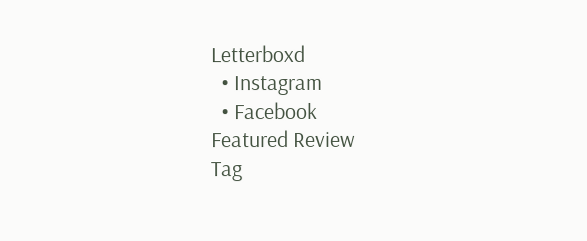Letterboxd
  • Instagram
  • Facebook
Featured Review
Tag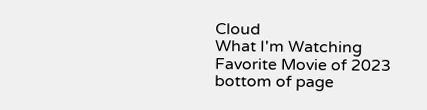Cloud
What I'm Watching
Favorite Movie of 2023
bottom of page